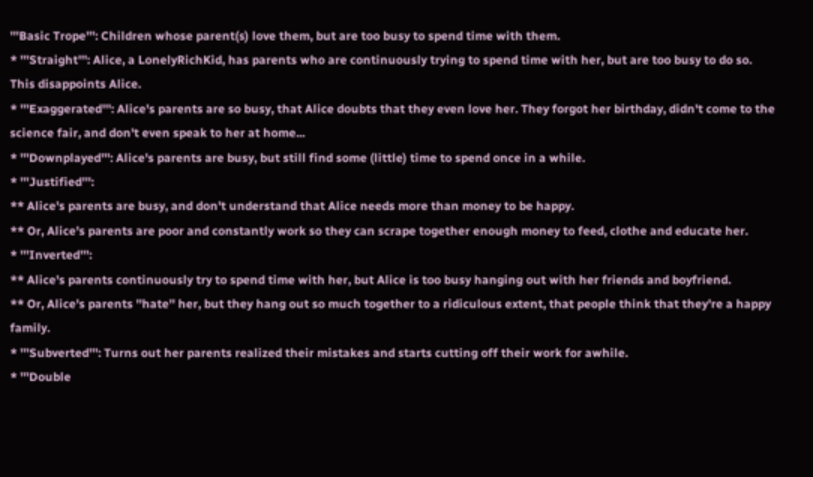'''Basic Trope''': Children whose parent(s) love them, but are too busy to spend time with them.
* '''Straight''': Alice, a LonelyRichKid, has parents who are continuously trying to spend time with her, but are too busy to do so. This disappoints Alice.
* '''Exaggerated''': Alice's parents are so busy, that Alice doubts that they even love her. They forgot her birthday, didn't come to the science fair, and don't even speak to her at home...
* '''Downplayed''': Alice's parents are busy, but still find some (little) time to spend once in a while.
* '''Justified''':
** Alice's parents are busy, and don't understand that Alice needs more than money to be happy.
** Or, Alice's parents are poor and constantly work so they can scrape together enough money to feed, clothe and educate her.
* '''Inverted''':
** Alice's parents continuously try to spend time with her, but Alice is too busy hanging out with her friends and boyfriend.
** Or, Alice's parents ''hate'' her, but they hang out so much together to a ridiculous extent, that people think that they're a happy family.
* '''Subverted''': Turns out her parents realized their mistakes and starts cutting off their work for awhile.
* '''Double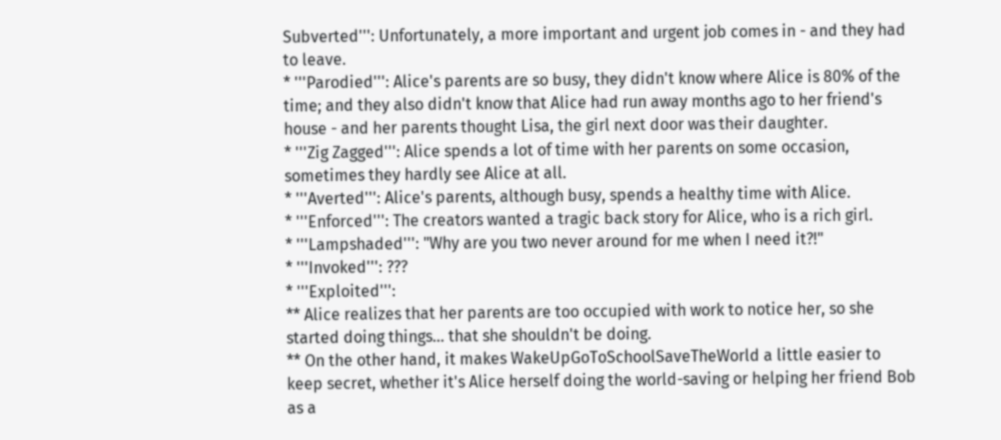Subverted''': Unfortunately, a more important and urgent job comes in - and they had to leave.
* '''Parodied''': Alice's parents are so busy, they didn't know where Alice is 80% of the time; and they also didn't know that Alice had run away months ago to her friend's house - and her parents thought Lisa, the girl next door was their daughter.
* '''Zig Zagged''': Alice spends a lot of time with her parents on some occasion, sometimes they hardly see Alice at all.
* '''Averted''': Alice's parents, although busy, spends a healthy time with Alice.
* '''Enforced''': The creators wanted a tragic back story for Alice, who is a rich girl.
* '''Lampshaded''': "Why are you two never around for me when I need it?!"
* '''Invoked''': ???
* '''Exploited''':
** Alice realizes that her parents are too occupied with work to notice her, so she started doing things... that she shouldn't be doing.
** On the other hand, it makes WakeUpGoToSchoolSaveTheWorld a little easier to keep secret, whether it's Alice herself doing the world-saving or helping her friend Bob as a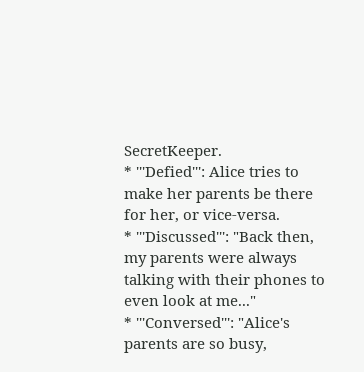SecretKeeper.
* '''Defied''': Alice tries to make her parents be there for her, or vice-versa.
* '''Discussed''': "Back then, my parents were always talking with their phones to even look at me..."
* '''Conversed''': "Alice's parents are so busy,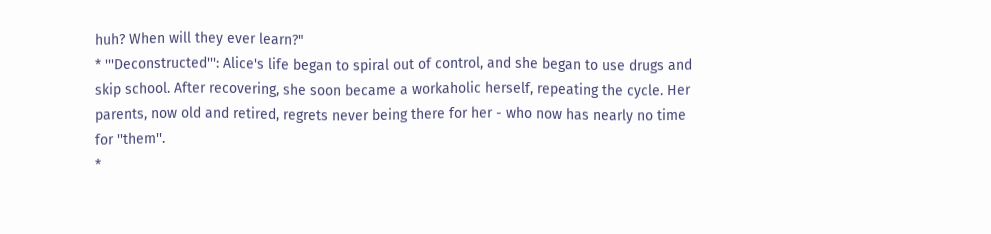huh? When will they ever learn?"
* '''Deconstructed''': Alice's life began to spiral out of control, and she began to use drugs and skip school. After recovering, she soon became a workaholic herself, repeating the cycle. Her parents, now old and retired, regrets never being there for her - who now has nearly no time for ''them''.
*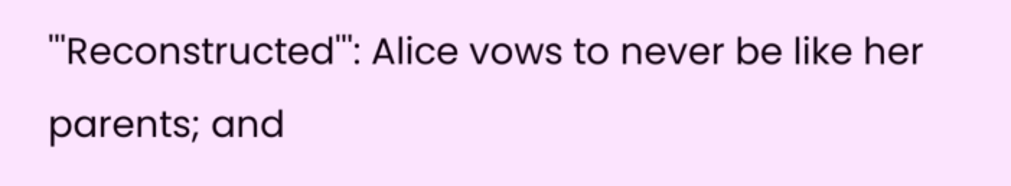'''Reconstructed''': Alice vows to never be like her parents; and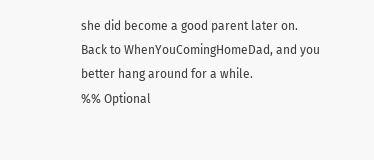she did become a good parent later on.
Back to WhenYouComingHomeDad, and you better hang around for a while.
%% Optional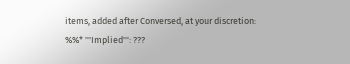items, added after Conversed, at your discretion:
%%* '''Implied''': ???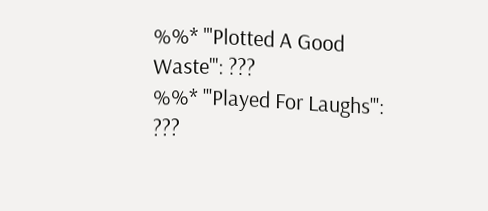%%* '''Plotted A Good Waste''': ???
%%* '''Played For Laughs''': ???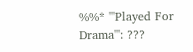%%* '''Played For Drama''': ???